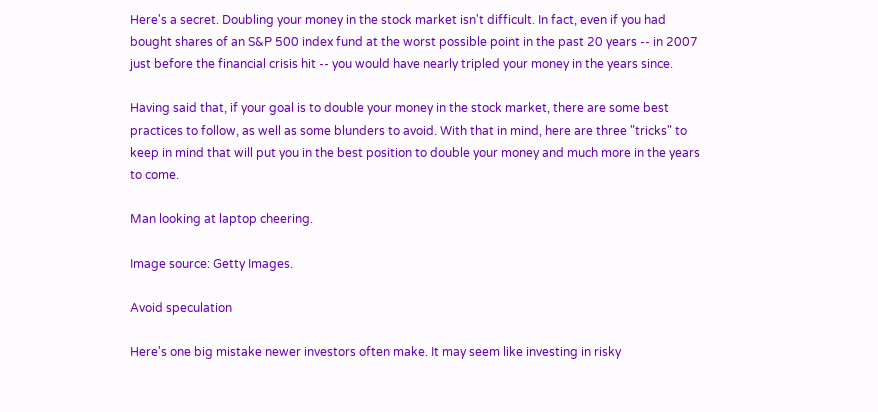Here's a secret. Doubling your money in the stock market isn't difficult. In fact, even if you had bought shares of an S&P 500 index fund at the worst possible point in the past 20 years -- in 2007 just before the financial crisis hit -- you would have nearly tripled your money in the years since.

Having said that, if your goal is to double your money in the stock market, there are some best practices to follow, as well as some blunders to avoid. With that in mind, here are three "tricks" to keep in mind that will put you in the best position to double your money and much more in the years to come.

Man looking at laptop cheering.

Image source: Getty Images.

Avoid speculation

Here's one big mistake newer investors often make. It may seem like investing in risky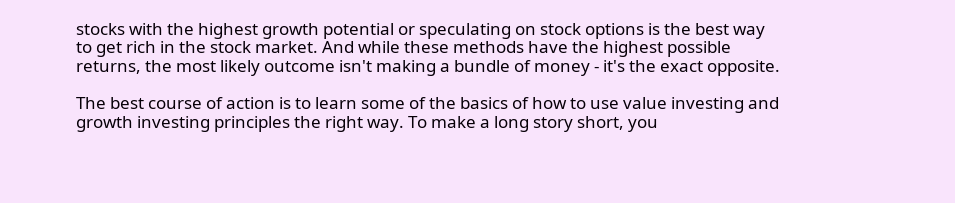stocks with the highest growth potential or speculating on stock options is the best way to get rich in the stock market. And while these methods have the highest possible returns, the most likely outcome isn't making a bundle of money - it's the exact opposite.

The best course of action is to learn some of the basics of how to use value investing and growth investing principles the right way. To make a long story short, you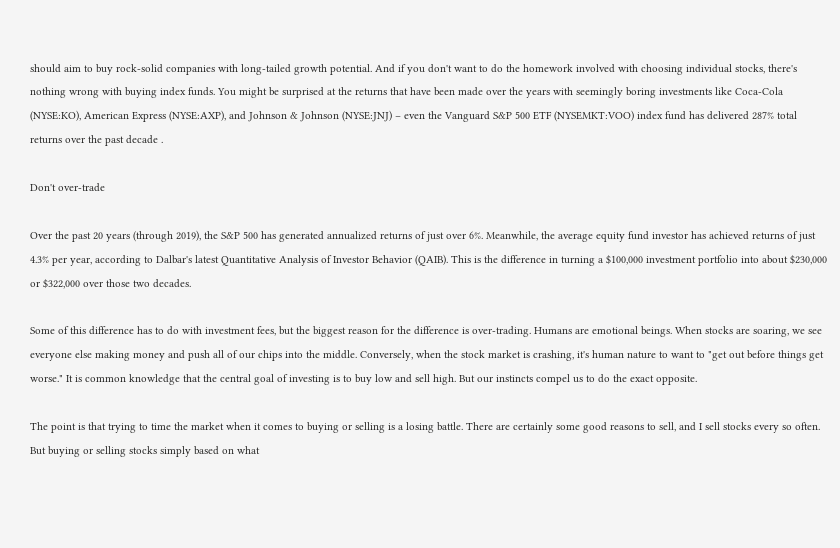should aim to buy rock-solid companies with long-tailed growth potential. And if you don't want to do the homework involved with choosing individual stocks, there's nothing wrong with buying index funds. You might be surprised at the returns that have been made over the years with seemingly boring investments like Coca-Cola (NYSE:KO), American Express (NYSE:AXP), and Johnson & Johnson (NYSE:JNJ) – even the Vanguard S&P 500 ETF (NYSEMKT:VOO) index fund has delivered 287% total returns over the past decade .

Don't over-trade

Over the past 20 years (through 2019), the S&P 500 has generated annualized returns of just over 6%. Meanwhile, the average equity fund investor has achieved returns of just 4.3% per year, according to Dalbar's latest Quantitative Analysis of Investor Behavior (QAIB). This is the difference in turning a $100,000 investment portfolio into about $230,000 or $322,000 over those two decades.

Some of this difference has to do with investment fees, but the biggest reason for the difference is over-trading. Humans are emotional beings. When stocks are soaring, we see everyone else making money and push all of our chips into the middle. Conversely, when the stock market is crashing, it's human nature to want to "get out before things get worse." It is common knowledge that the central goal of investing is to buy low and sell high. But our instincts compel us to do the exact opposite.

The point is that trying to time the market when it comes to buying or selling is a losing battle. There are certainly some good reasons to sell, and I sell stocks every so often. But buying or selling stocks simply based on what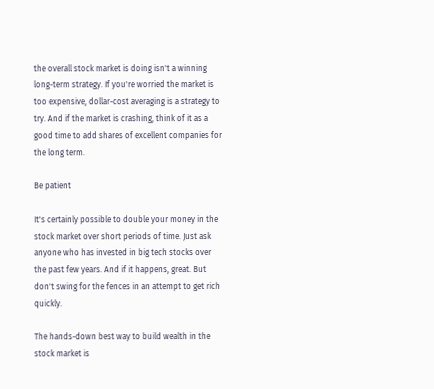the overall stock market is doing isn't a winning long-term strategy. If you're worried the market is too expensive, dollar-cost averaging is a strategy to try. And if the market is crashing, think of it as a good time to add shares of excellent companies for the long term.

Be patient

It's certainly possible to double your money in the stock market over short periods of time. Just ask anyone who has invested in big tech stocks over the past few years. And if it happens, great. But don't swing for the fences in an attempt to get rich quickly.

The hands-down best way to build wealth in the stock market is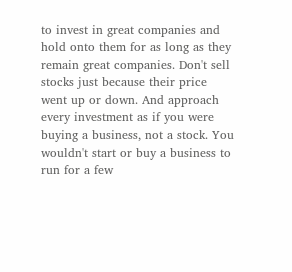to invest in great companies and hold onto them for as long as they remain great companies. Don't sell stocks just because their price went up or down. And approach every investment as if you were buying a business, not a stock. You wouldn't start or buy a business to run for a few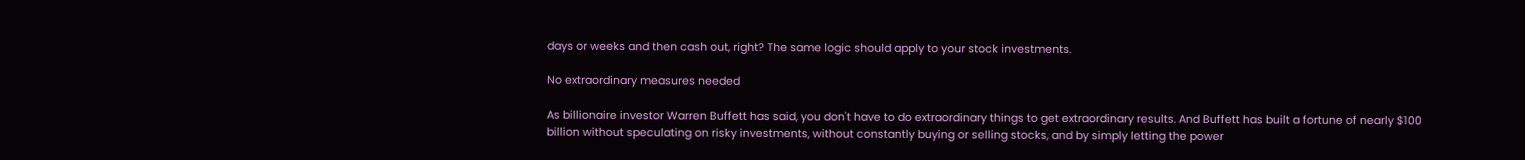days or weeks and then cash out, right? The same logic should apply to your stock investments.

No extraordinary measures needed

As billionaire investor Warren Buffett has said, you don't have to do extraordinary things to get extraordinary results. And Buffett has built a fortune of nearly $100 billion without speculating on risky investments, without constantly buying or selling stocks, and by simply letting the power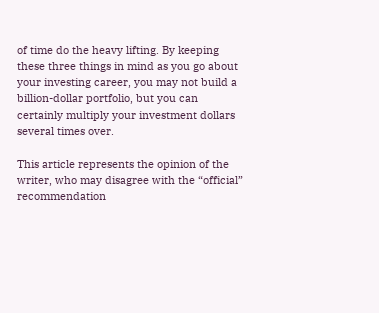of time do the heavy lifting. By keeping these three things in mind as you go about your investing career, you may not build a billion-dollar portfolio, but you can certainly multiply your investment dollars several times over.

This article represents the opinion of the writer, who may disagree with the “official” recommendation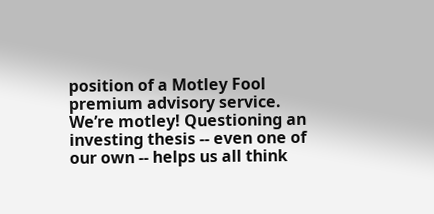position of a Motley Fool premium advisory service. We’re motley! Questioning an investing thesis -- even one of our own -- helps us all think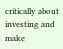critically about investing and make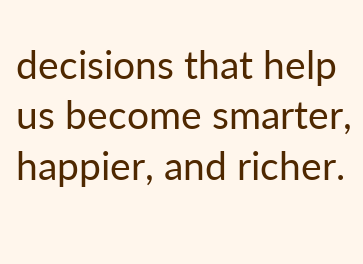decisions that help us become smarter, happier, and richer.